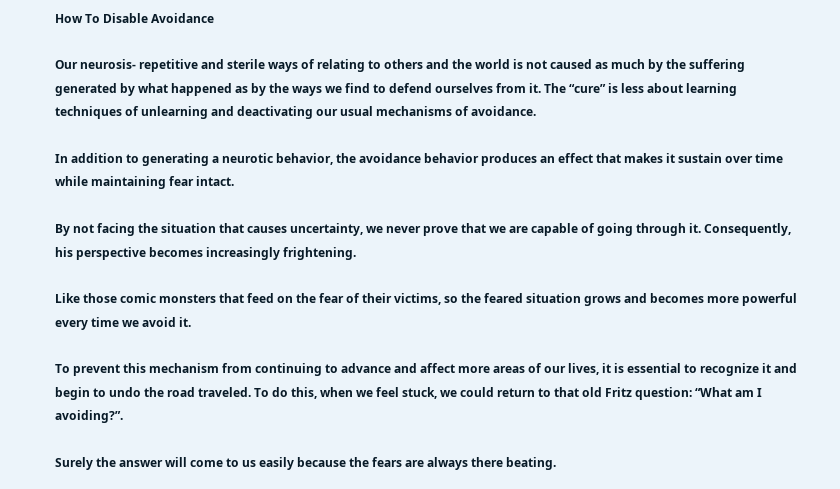How To Disable Avoidance

Our neurosis- repetitive and sterile ways of relating to others and the world is not caused as much by the suffering generated by what happened as by the ways we find to defend ourselves from it. The “cure” is less about learning techniques of unlearning and deactivating our usual mechanisms of avoidance.

In addition to generating a neurotic behavior, the avoidance behavior produces an effect that makes it sustain over time while maintaining fear intact.

By not facing the situation that causes uncertainty, we never prove that we are capable of going through it. Consequently, his perspective becomes increasingly frightening.

Like those comic monsters that feed on the fear of their victims, so the feared situation grows and becomes more powerful every time we avoid it.

To prevent this mechanism from continuing to advance and affect more areas of our lives, it is essential to recognize it and begin to undo the road traveled. To do this, when we feel stuck, we could return to that old Fritz question: “What am I avoiding?”.

Surely the answer will come to us easily because the fears are always there beating.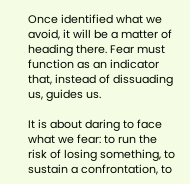Once identified what we avoid, it will be a matter of heading there. Fear must function as an indicator that, instead of dissuading us, guides us.

It is about daring to face what we fear: to run the risk of losing something, to sustain a confrontation, to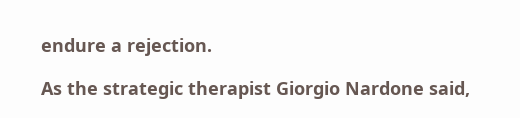endure a rejection.

As the strategic therapist Giorgio Nardone said,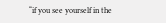“if you see yourself in the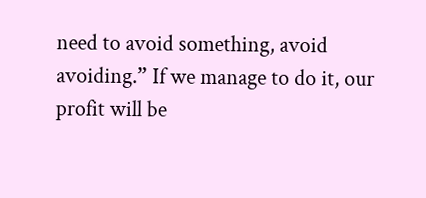need to avoid something, avoid avoiding.” If we manage to do it, our profit will be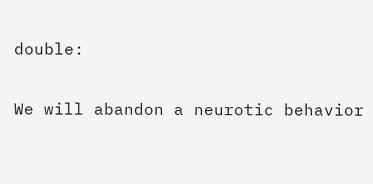double:

We will abandon a neurotic behavior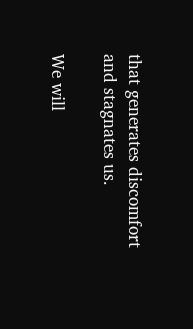that generates discomfort and stagnates us.

We will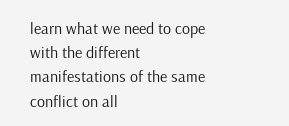learn what we need to cope with the different manifestations of the same conflict on all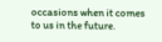occasions when it comes to us in the future.